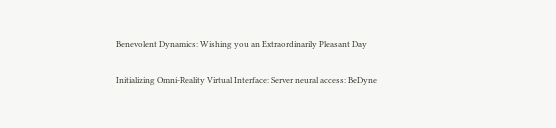Benevolent Dynamics: Wishing you an Extraordinarily Pleasant Day

Initializing Omni-Reality Virtual Interface: Server neural access: BeDyne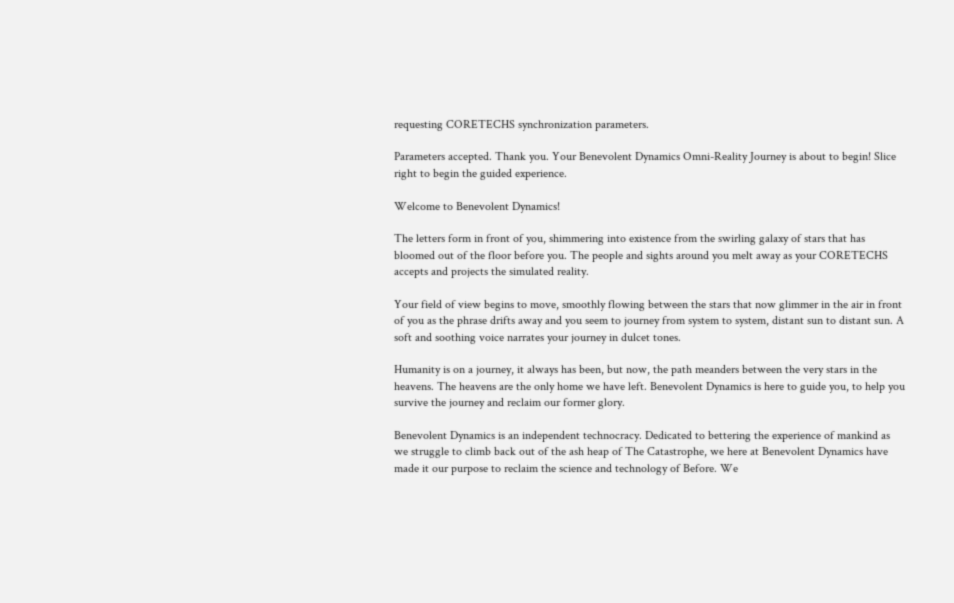requesting CORETECHS synchronization parameters.

Parameters accepted. Thank you. Your Benevolent Dynamics Omni-Reality Journey is about to begin! Slice right to begin the guided experience.

Welcome to Benevolent Dynamics!

The letters form in front of you, shimmering into existence from the swirling galaxy of stars that has bloomed out of the floor before you. The people and sights around you melt away as your CORETECHS accepts and projects the simulated reality.

Your field of view begins to move, smoothly flowing between the stars that now glimmer in the air in front of you as the phrase drifts away and you seem to journey from system to system, distant sun to distant sun. A soft and soothing voice narrates your journey in dulcet tones.

Humanity is on a journey, it always has been, but now, the path meanders between the very stars in the heavens. The heavens are the only home we have left. Benevolent Dynamics is here to guide you, to help you survive the journey and reclaim our former glory.

Benevolent Dynamics is an independent technocracy. Dedicated to bettering the experience of mankind as we struggle to climb back out of the ash heap of The Catastrophe, we here at Benevolent Dynamics have made it our purpose to reclaim the science and technology of Before. We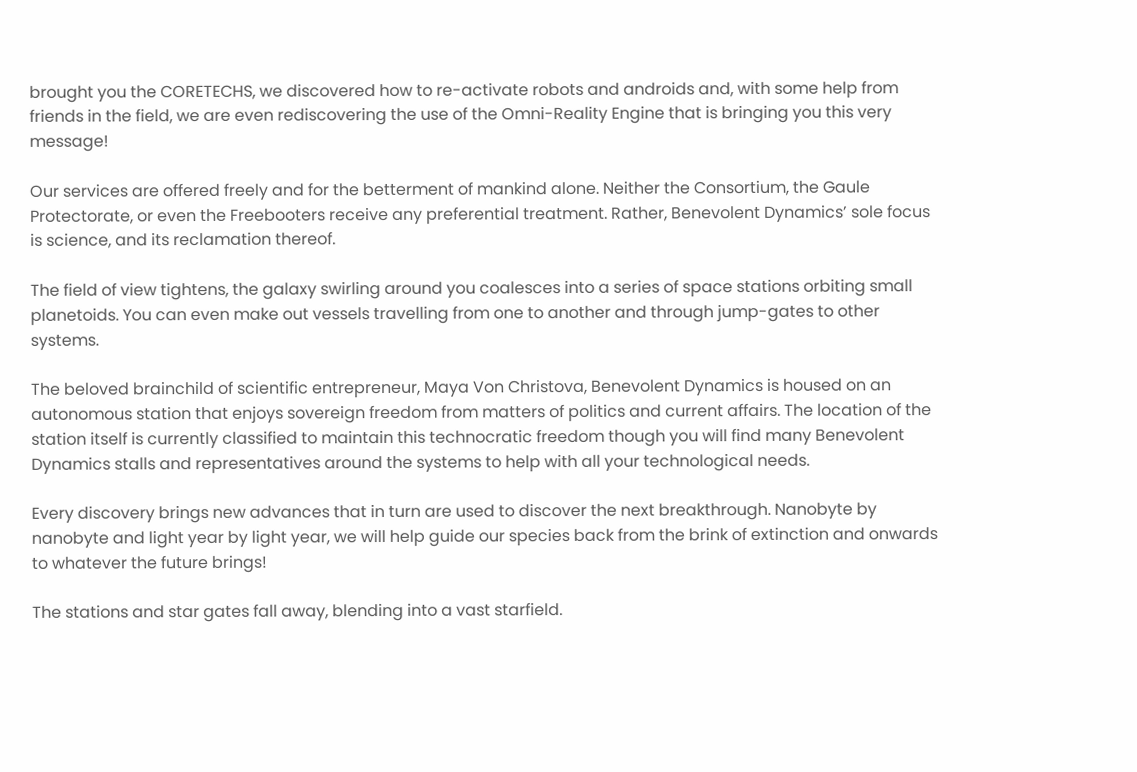brought you the CORETECHS, we discovered how to re-activate robots and androids and, with some help from friends in the field, we are even rediscovering the use of the Omni-Reality Engine that is bringing you this very message!

Our services are offered freely and for the betterment of mankind alone. Neither the Consortium, the Gaule Protectorate, or even the Freebooters receive any preferential treatment. Rather, Benevolent Dynamics’ sole focus is science, and its reclamation thereof.

The field of view tightens, the galaxy swirling around you coalesces into a series of space stations orbiting small planetoids. You can even make out vessels travelling from one to another and through jump-gates to other systems.

The beloved brainchild of scientific entrepreneur, Maya Von Christova, Benevolent Dynamics is housed on an autonomous station that enjoys sovereign freedom from matters of politics and current affairs. The location of the station itself is currently classified to maintain this technocratic freedom though you will find many Benevolent Dynamics stalls and representatives around the systems to help with all your technological needs.

Every discovery brings new advances that in turn are used to discover the next breakthrough. Nanobyte by nanobyte and light year by light year, we will help guide our species back from the brink of extinction and onwards to whatever the future brings!

The stations and star gates fall away, blending into a vast starfield.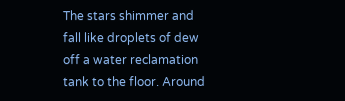The stars shimmer and fall like droplets of dew off a water reclamation tank to the floor. Around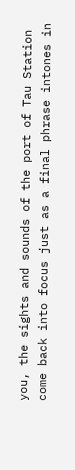you, the sights and sounds of the port of Tau Station come back into focus just as a final phrase intones in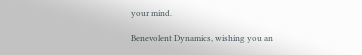your mind.

Benevolent Dynamics, wishing you an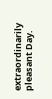extraordinarily pleasant Day.